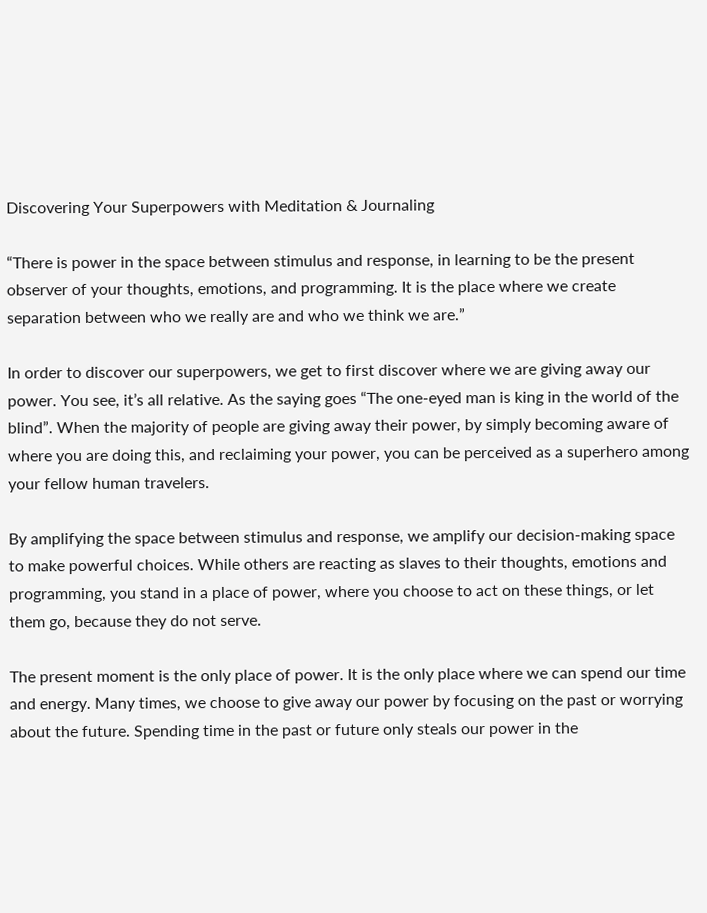Discovering Your Superpowers with Meditation & Journaling

“There is power in the space between stimulus and response, in learning to be the present observer of your thoughts, emotions, and programming. It is the place where we create separation between who we really are and who we think we are.”

In order to discover our superpowers, we get to first discover where we are giving away our power. You see, it’s all relative. As the saying goes “The one-eyed man is king in the world of the blind”. When the majority of people are giving away their power, by simply becoming aware of where you are doing this, and reclaiming your power, you can be perceived as a superhero among your fellow human travelers.

By amplifying the space between stimulus and response, we amplify our decision-making space to make powerful choices. While others are reacting as slaves to their thoughts, emotions and programming, you stand in a place of power, where you choose to act on these things, or let them go, because they do not serve.

The present moment is the only place of power. It is the only place where we can spend our time and energy. Many times, we choose to give away our power by focusing on the past or worrying about the future. Spending time in the past or future only steals our power in the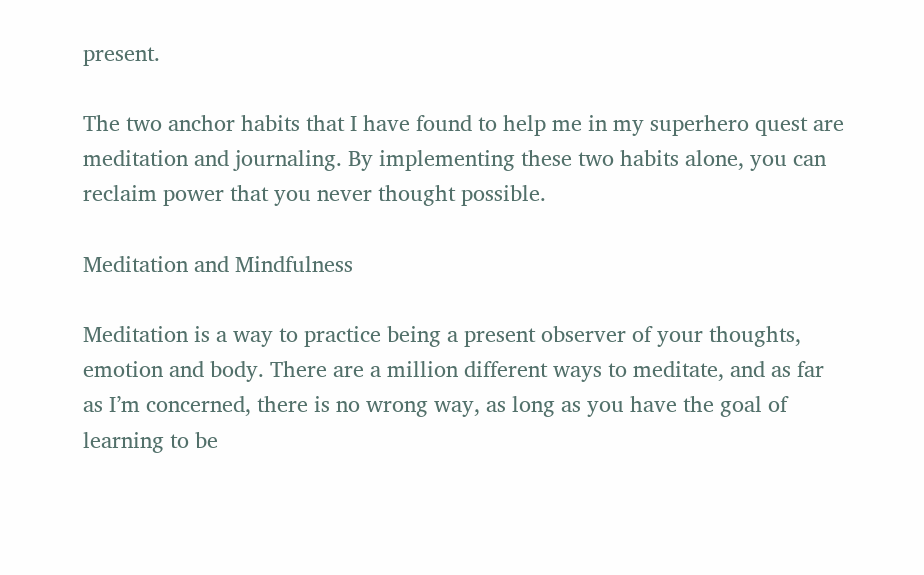present.

The two anchor habits that I have found to help me in my superhero quest are meditation and journaling. By implementing these two habits alone, you can reclaim power that you never thought possible.

Meditation and Mindfulness

Meditation is a way to practice being a present observer of your thoughts, emotion and body. There are a million different ways to meditate, and as far as I’m concerned, there is no wrong way, as long as you have the goal of learning to be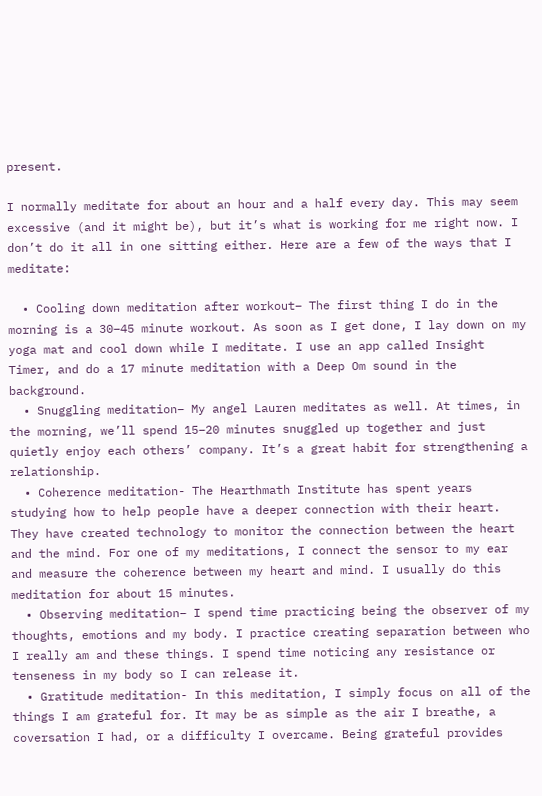present.

I normally meditate for about an hour and a half every day. This may seem excessive (and it might be), but it’s what is working for me right now. I don’t do it all in one sitting either. Here are a few of the ways that I meditate:

  • Cooling down meditation after workout– The first thing I do in the morning is a 30–45 minute workout. As soon as I get done, I lay down on my yoga mat and cool down while I meditate. I use an app called Insight Timer, and do a 17 minute meditation with a Deep Om sound in the background.
  • Snuggling meditation– My angel Lauren meditates as well. At times, in the morning, we’ll spend 15–20 minutes snuggled up together and just quietly enjoy each others’ company. It’s a great habit for strengthening a relationship.
  • Coherence meditation- The Hearthmath Institute has spent years studying how to help people have a deeper connection with their heart. They have created technology to monitor the connection between the heart and the mind. For one of my meditations, I connect the sensor to my ear and measure the coherence between my heart and mind. I usually do this meditation for about 15 minutes.
  • Observing meditation– I spend time practicing being the observer of my thoughts, emotions and my body. I practice creating separation between who I really am and these things. I spend time noticing any resistance or tenseness in my body so I can release it.
  • Gratitude meditation- In this meditation, I simply focus on all of the things I am grateful for. It may be as simple as the air I breathe, a coversation I had, or a difficulty I overcame. Being grateful provides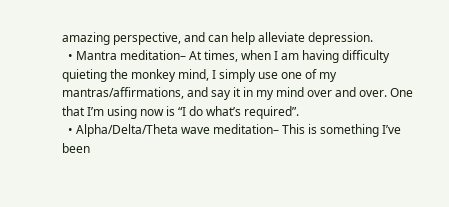amazing perspective, and can help alleviate depression.
  • Mantra meditation– At times, when I am having difficulty quieting the monkey mind, I simply use one of my mantras/affirmations, and say it in my mind over and over. One that I’m using now is “I do what’s required”.
  • Alpha/Delta/Theta wave meditation– This is something I’ve been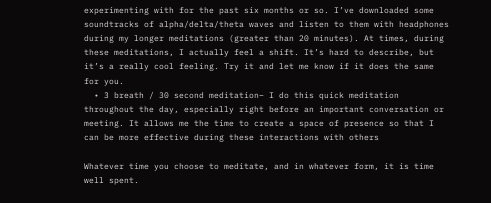experimenting with for the past six months or so. I’ve downloaded some soundtracks of alpha/delta/theta waves and listen to them with headphones during my longer meditations (greater than 20 minutes). At times, during these meditations, I actually feel a shift. It’s hard to describe, but it’s a really cool feeling. Try it and let me know if it does the same for you.
  • 3 breath / 30 second meditation– I do this quick meditation throughout the day, especially right before an important conversation or meeting. It allows me the time to create a space of presence so that I can be more effective during these interactions with others

Whatever time you choose to meditate, and in whatever form, it is time well spent.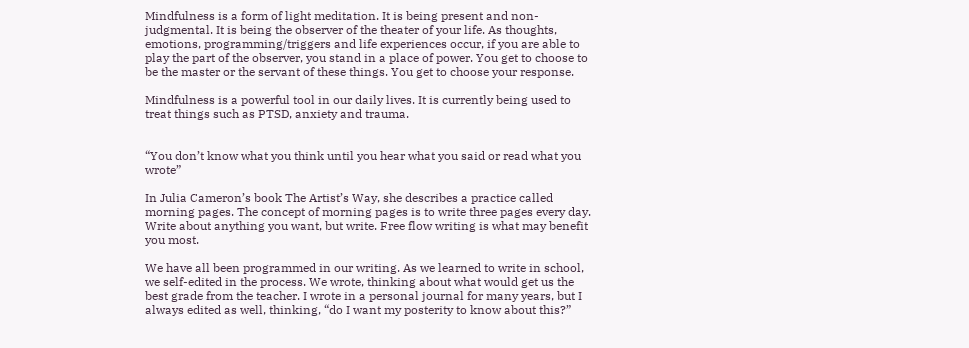Mindfulness is a form of light meditation. It is being present and non-judgmental. It is being the observer of the theater of your life. As thoughts, emotions, programming/triggers and life experiences occur, if you are able to play the part of the observer, you stand in a place of power. You get to choose to be the master or the servant of these things. You get to choose your response.

Mindfulness is a powerful tool in our daily lives. It is currently being used to treat things such as PTSD, anxiety and trauma.


“You don’t know what you think until you hear what you said or read what you wrote”

In Julia Cameron’s book The Artist’s Way, she describes a practice called morning pages. The concept of morning pages is to write three pages every day. Write about anything you want, but write. Free flow writing is what may benefit you most.

We have all been programmed in our writing. As we learned to write in school, we self-edited in the process. We wrote, thinking about what would get us the best grade from the teacher. I wrote in a personal journal for many years, but I always edited as well, thinking, “do I want my posterity to know about this?”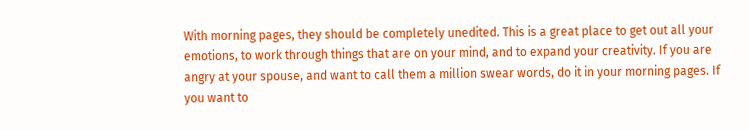With morning pages, they should be completely unedited. This is a great place to get out all your emotions, to work through things that are on your mind, and to expand your creativity. If you are angry at your spouse, and want to call them a million swear words, do it in your morning pages. If you want to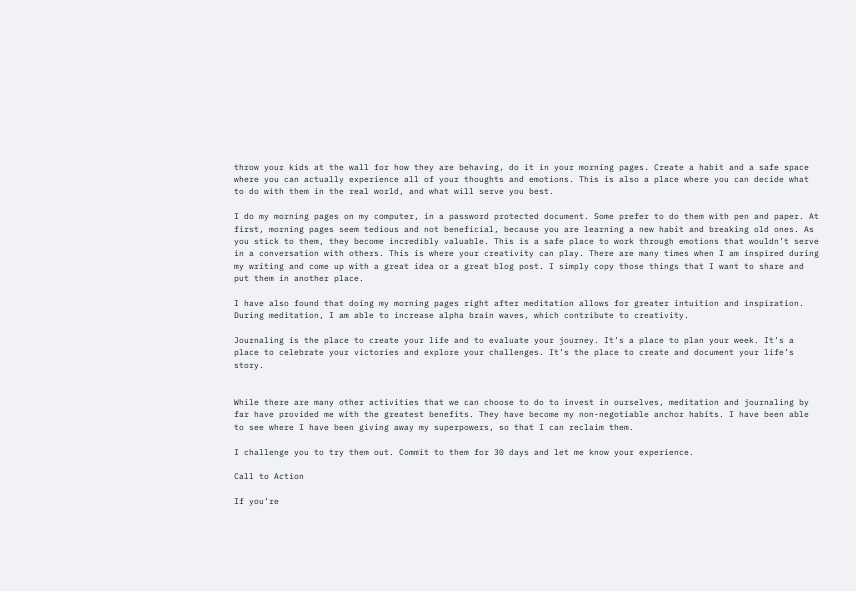throw your kids at the wall for how they are behaving, do it in your morning pages. Create a habit and a safe space where you can actually experience all of your thoughts and emotions. This is also a place where you can decide what to do with them in the real world, and what will serve you best.

I do my morning pages on my computer, in a password protected document. Some prefer to do them with pen and paper. At first, morning pages seem tedious and not beneficial, because you are learning a new habit and breaking old ones. As you stick to them, they become incredibly valuable. This is a safe place to work through emotions that wouldn’t serve in a conversation with others. This is where your creativity can play. There are many times when I am inspired during my writing and come up with a great idea or a great blog post. I simply copy those things that I want to share and put them in another place.

I have also found that doing my morning pages right after meditation allows for greater intuition and inspiration. During meditation, I am able to increase alpha brain waves, which contribute to creativity.

Journaling is the place to create your life and to evaluate your journey. It’s a place to plan your week. It’s a place to celebrate your victories and explore your challenges. It’s the place to create and document your life’s story.


While there are many other activities that we can choose to do to invest in ourselves, meditation and journaling by far have provided me with the greatest benefits. They have become my non-negotiable anchor habits. I have been able to see where I have been giving away my superpowers, so that I can reclaim them.

I challenge you to try them out. Commit to them for 30 days and let me know your experience.

Call to Action

If you’re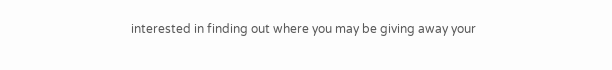interested in finding out where you may be giving away your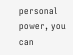personal power, you can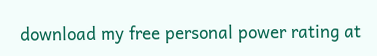download my free personal power rating at